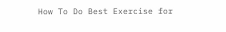How To Do Best Exercise for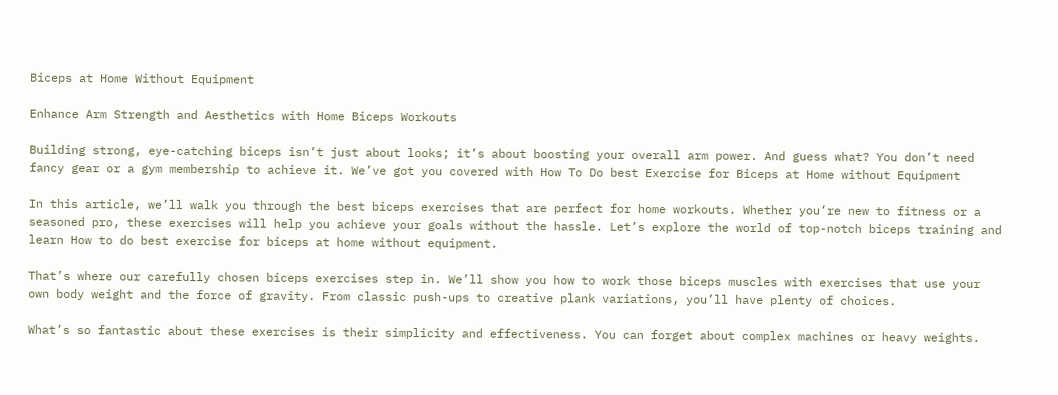Biceps at Home Without Equipment

Enhance Arm Strength and Aesthetics with Home Biceps Workouts

Building strong, eye-catching biceps isn’t just about looks; it’s about boosting your overall arm power. And guess what? You don’t need fancy gear or a gym membership to achieve it. We’ve got you covered with How To Do best Exercise for Biceps at Home without Equipment

In this article, we’ll walk you through the best biceps exercises that are perfect for home workouts. Whether you’re new to fitness or a seasoned pro, these exercises will help you achieve your goals without the hassle. Let’s explore the world of top-notch biceps training and learn How to do best exercise for biceps at home without equipment.

That’s where our carefully chosen biceps exercises step in. We’ll show you how to work those biceps muscles with exercises that use your own body weight and the force of gravity. From classic push-ups to creative plank variations, you’ll have plenty of choices.

What’s so fantastic about these exercises is their simplicity and effectiveness. You can forget about complex machines or heavy weights.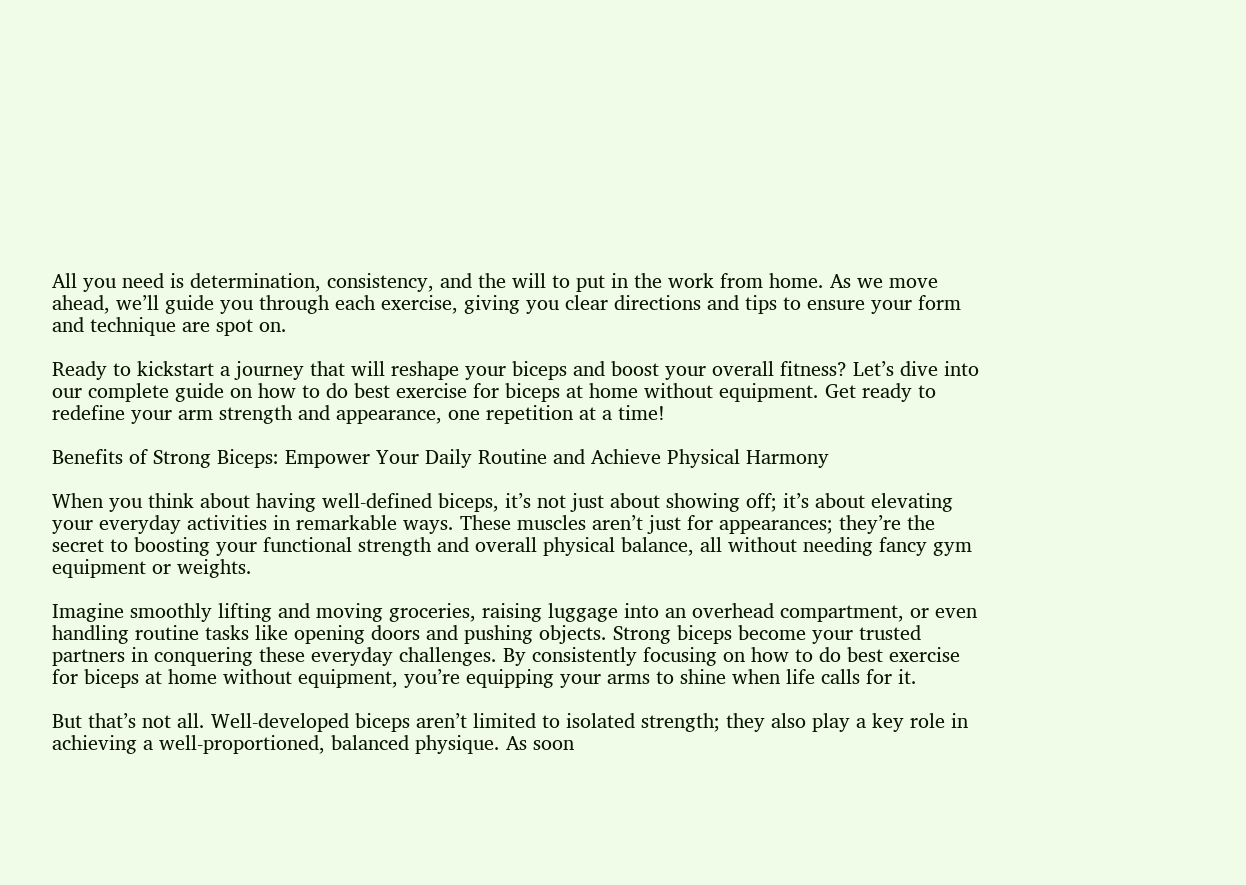All you need is determination, consistency, and the will to put in the work from home. As we move ahead, we’ll guide you through each exercise, giving you clear directions and tips to ensure your form and technique are spot on.

Ready to kickstart a journey that will reshape your biceps and boost your overall fitness? Let’s dive into our complete guide on how to do best exercise for biceps at home without equipment. Get ready to redefine your arm strength and appearance, one repetition at a time!

Benefits of Strong Biceps: Empower Your Daily Routine and Achieve Physical Harmony

When you think about having well-defined biceps, it’s not just about showing off; it’s about elevating your everyday activities in remarkable ways. These muscles aren’t just for appearances; they’re the secret to boosting your functional strength and overall physical balance, all without needing fancy gym equipment or weights.

Imagine smoothly lifting and moving groceries, raising luggage into an overhead compartment, or even handling routine tasks like opening doors and pushing objects. Strong biceps become your trusted partners in conquering these everyday challenges. By consistently focusing on how to do best exercise for biceps at home without equipment, you’re equipping your arms to shine when life calls for it.

But that’s not all. Well-developed biceps aren’t limited to isolated strength; they also play a key role in achieving a well-proportioned, balanced physique. As soon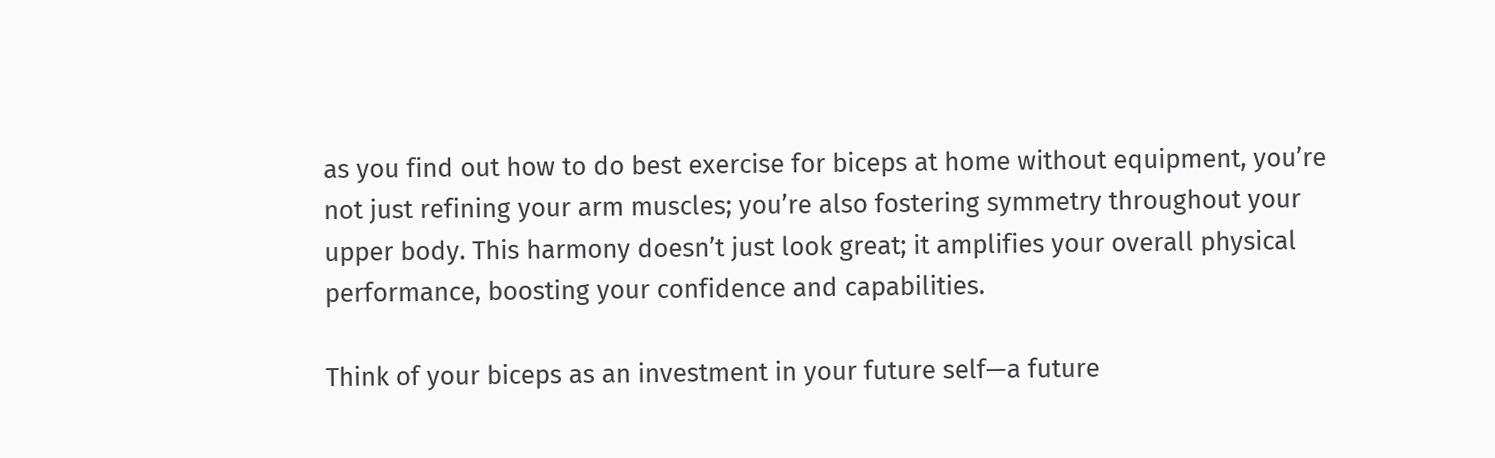as you find out how to do best exercise for biceps at home without equipment, you’re not just refining your arm muscles; you’re also fostering symmetry throughout your upper body. This harmony doesn’t just look great; it amplifies your overall physical performance, boosting your confidence and capabilities.

Think of your biceps as an investment in your future self—a future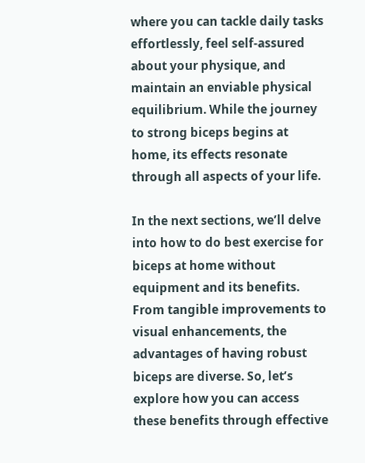where you can tackle daily tasks effortlessly, feel self-assured about your physique, and maintain an enviable physical equilibrium. While the journey to strong biceps begins at home, its effects resonate through all aspects of your life.

In the next sections, we’ll delve into how to do best exercise for biceps at home without equipment and its benefits. From tangible improvements to visual enhancements, the advantages of having robust biceps are diverse. So, let’s explore how you can access these benefits through effective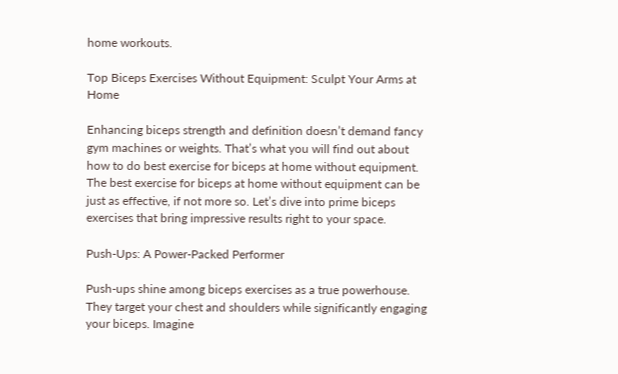home workouts.

Top Biceps Exercises Without Equipment: Sculpt Your Arms at Home

Enhancing biceps strength and definition doesn’t demand fancy gym machines or weights. That’s what you will find out about how to do best exercise for biceps at home without equipment. The best exercise for biceps at home without equipment can be just as effective, if not more so. Let’s dive into prime biceps exercises that bring impressive results right to your space.

Push-Ups: A Power-Packed Performer

Push-ups shine among biceps exercises as a true powerhouse. They target your chest and shoulders while significantly engaging your biceps. Imagine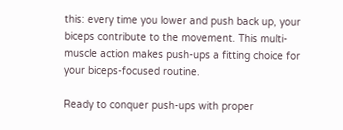this: every time you lower and push back up, your biceps contribute to the movement. This multi-muscle action makes push-ups a fitting choice for your biceps-focused routine.

Ready to conquer push-ups with proper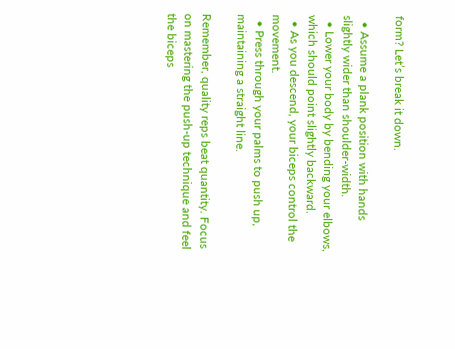form? Let’s break it down.

  • Assume a plank position with hands slightly wider than shoulder-width.
  • Lower your body by bending your elbows, which should point slightly backward.
  • As you descend, your biceps control the movement.
  • Press through your palms to push up, maintaining a straight line.

Remember, quality reps beat quantity. Focus on mastering the push-up technique and feel the biceps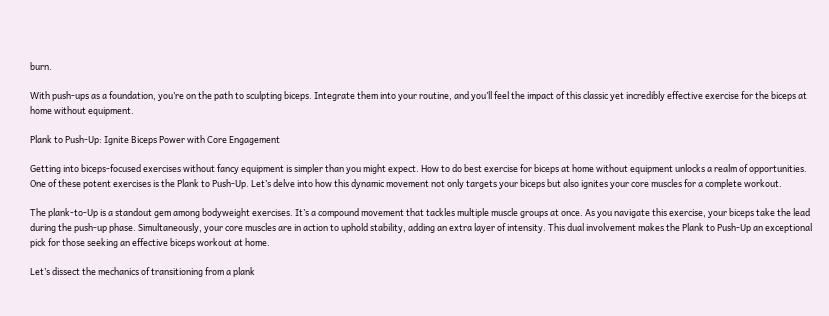burn.

With push-ups as a foundation, you’re on the path to sculpting biceps. Integrate them into your routine, and you’ll feel the impact of this classic yet incredibly effective exercise for the biceps at home without equipment.

Plank to Push-Up: Ignite Biceps Power with Core Engagement

Getting into biceps-focused exercises without fancy equipment is simpler than you might expect. How to do best exercise for biceps at home without equipment unlocks a realm of opportunities. One of these potent exercises is the Plank to Push-Up. Let’s delve into how this dynamic movement not only targets your biceps but also ignites your core muscles for a complete workout.

The plank-to-Up is a standout gem among bodyweight exercises. It’s a compound movement that tackles multiple muscle groups at once. As you navigate this exercise, your biceps take the lead during the push-up phase. Simultaneously, your core muscles are in action to uphold stability, adding an extra layer of intensity. This dual involvement makes the Plank to Push-Up an exceptional pick for those seeking an effective biceps workout at home.

Let’s dissect the mechanics of transitioning from a plank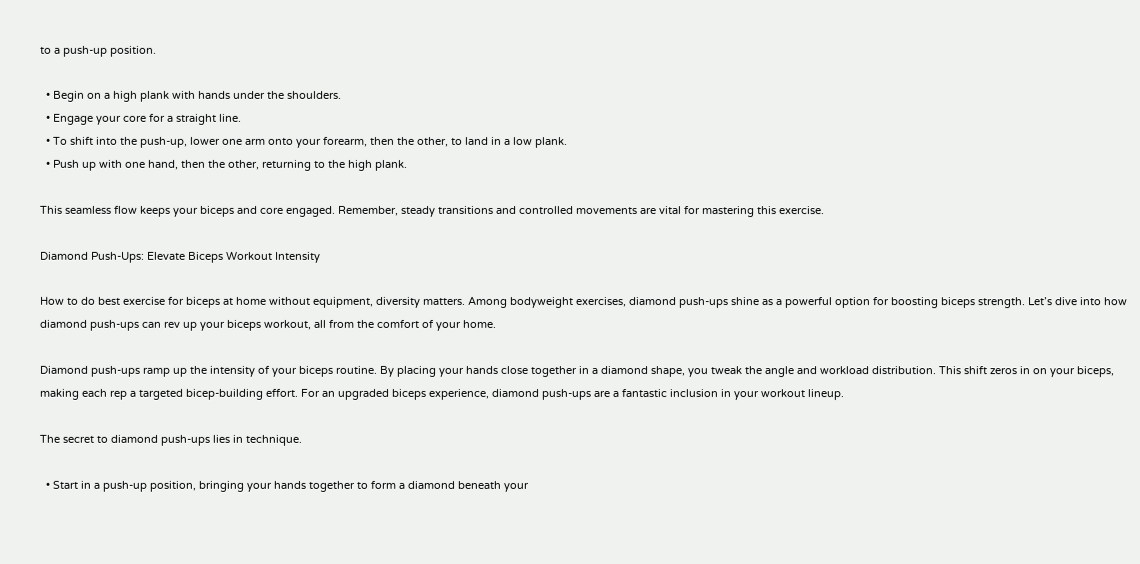to a push-up position.

  • Begin on a high plank with hands under the shoulders.
  • Engage your core for a straight line.
  • To shift into the push-up, lower one arm onto your forearm, then the other, to land in a low plank.
  • Push up with one hand, then the other, returning to the high plank.

This seamless flow keeps your biceps and core engaged. Remember, steady transitions and controlled movements are vital for mastering this exercise.

Diamond Push-Ups: Elevate Biceps Workout Intensity

How to do best exercise for biceps at home without equipment, diversity matters. Among bodyweight exercises, diamond push-ups shine as a powerful option for boosting biceps strength. Let’s dive into how diamond push-ups can rev up your biceps workout, all from the comfort of your home.

Diamond push-ups ramp up the intensity of your biceps routine. By placing your hands close together in a diamond shape, you tweak the angle and workload distribution. This shift zeros in on your biceps, making each rep a targeted bicep-building effort. For an upgraded biceps experience, diamond push-ups are a fantastic inclusion in your workout lineup.

The secret to diamond push-ups lies in technique.

  • Start in a push-up position, bringing your hands together to form a diamond beneath your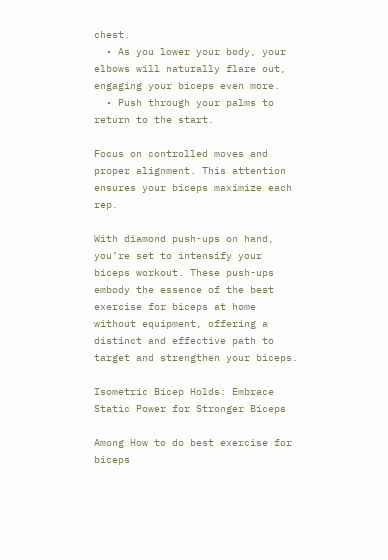chest.
  • As you lower your body, your elbows will naturally flare out, engaging your biceps even more.
  • Push through your palms to return to the start.

Focus on controlled moves and proper alignment. This attention ensures your biceps maximize each rep.

With diamond push-ups on hand, you’re set to intensify your biceps workout. These push-ups embody the essence of the best exercise for biceps at home without equipment, offering a distinct and effective path to target and strengthen your biceps.

Isometric Bicep Holds: Embrace Static Power for Stronger Biceps

Among How to do best exercise for biceps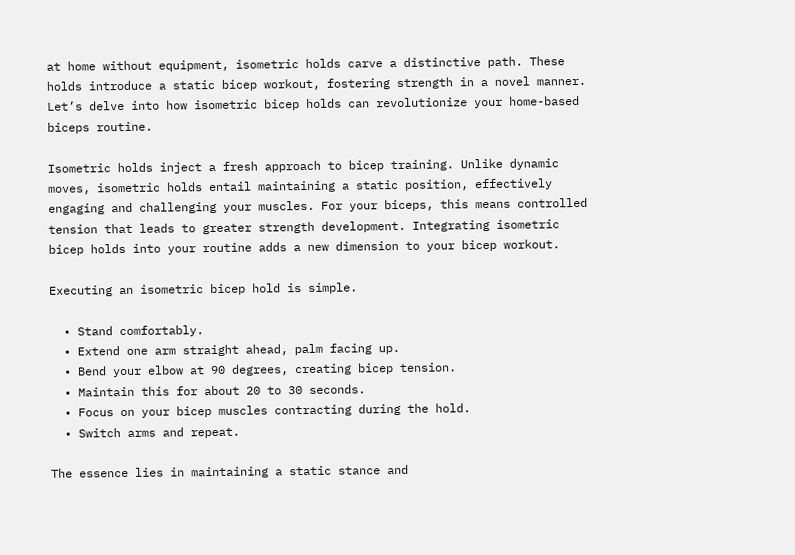at home without equipment, isometric holds carve a distinctive path. These holds introduce a static bicep workout, fostering strength in a novel manner. Let’s delve into how isometric bicep holds can revolutionize your home-based biceps routine.

Isometric holds inject a fresh approach to bicep training. Unlike dynamic moves, isometric holds entail maintaining a static position, effectively engaging and challenging your muscles. For your biceps, this means controlled tension that leads to greater strength development. Integrating isometric bicep holds into your routine adds a new dimension to your bicep workout.

Executing an isometric bicep hold is simple.

  • Stand comfortably.
  • Extend one arm straight ahead, palm facing up.
  • Bend your elbow at 90 degrees, creating bicep tension.
  • Maintain this for about 20 to 30 seconds.
  • Focus on your bicep muscles contracting during the hold.
  • Switch arms and repeat.

The essence lies in maintaining a static stance and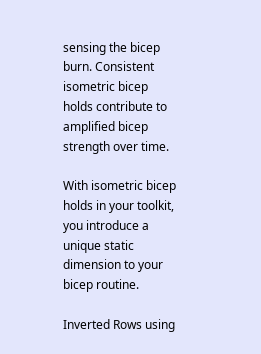sensing the bicep burn. Consistent isometric bicep holds contribute to amplified bicep strength over time.

With isometric bicep holds in your toolkit, you introduce a unique static dimension to your bicep routine.

Inverted Rows using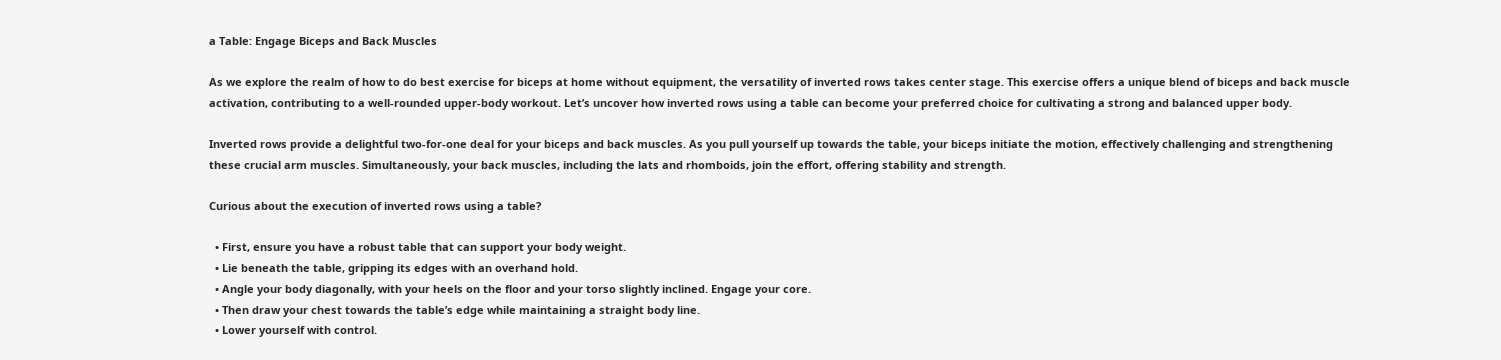a Table: Engage Biceps and Back Muscles

As we explore the realm of how to do best exercise for biceps at home without equipment, the versatility of inverted rows takes center stage. This exercise offers a unique blend of biceps and back muscle activation, contributing to a well-rounded upper-body workout. Let’s uncover how inverted rows using a table can become your preferred choice for cultivating a strong and balanced upper body.

Inverted rows provide a delightful two-for-one deal for your biceps and back muscles. As you pull yourself up towards the table, your biceps initiate the motion, effectively challenging and strengthening these crucial arm muscles. Simultaneously, your back muscles, including the lats and rhomboids, join the effort, offering stability and strength.

Curious about the execution of inverted rows using a table?

  • First, ensure you have a robust table that can support your body weight.
  • Lie beneath the table, gripping its edges with an overhand hold.
  • Angle your body diagonally, with your heels on the floor and your torso slightly inclined. Engage your core.
  • Then draw your chest towards the table’s edge while maintaining a straight body line.
  • Lower yourself with control.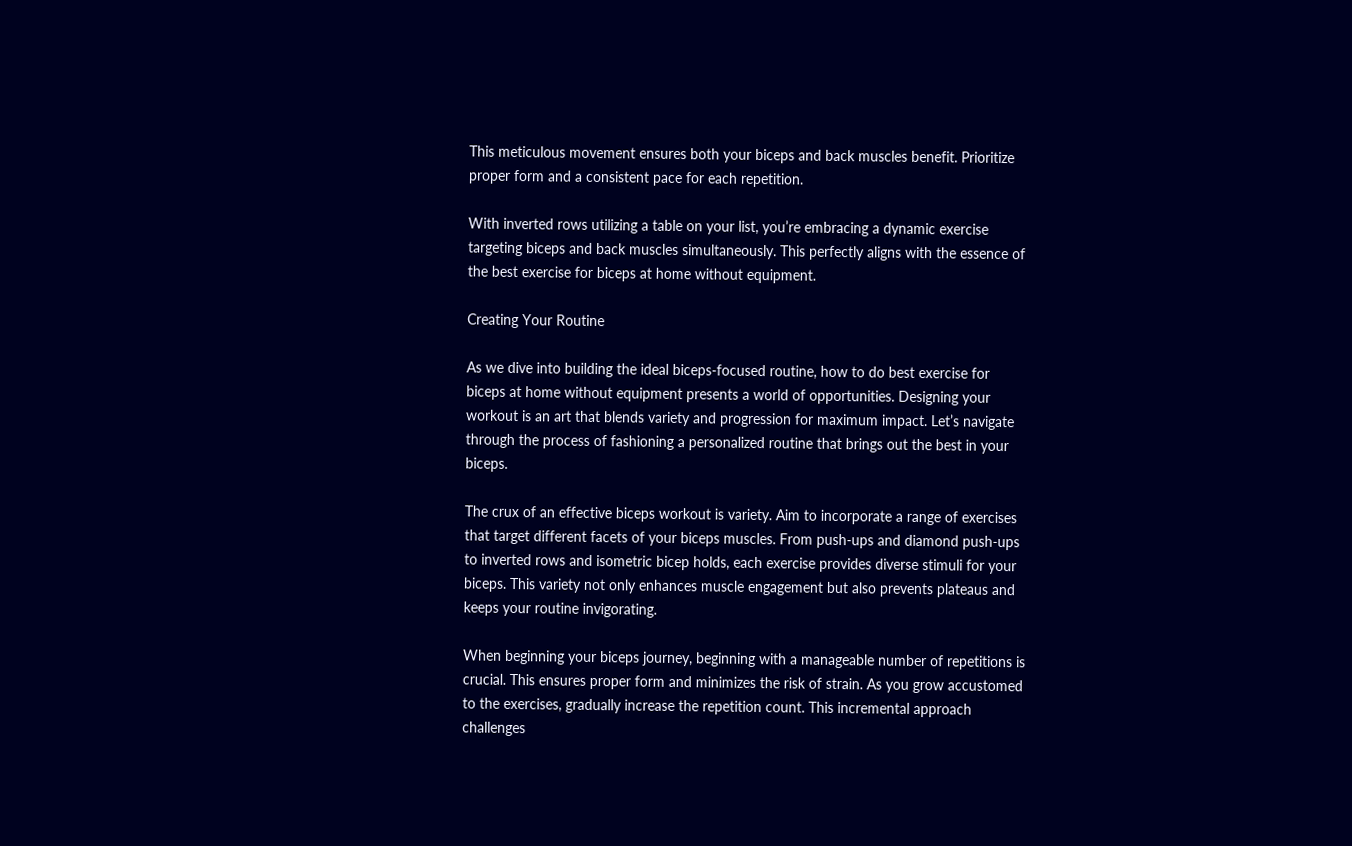This meticulous movement ensures both your biceps and back muscles benefit. Prioritize proper form and a consistent pace for each repetition.

With inverted rows utilizing a table on your list, you’re embracing a dynamic exercise targeting biceps and back muscles simultaneously. This perfectly aligns with the essence of the best exercise for biceps at home without equipment.

Creating Your Routine

As we dive into building the ideal biceps-focused routine, how to do best exercise for biceps at home without equipment presents a world of opportunities. Designing your workout is an art that blends variety and progression for maximum impact. Let’s navigate through the process of fashioning a personalized routine that brings out the best in your biceps.

The crux of an effective biceps workout is variety. Aim to incorporate a range of exercises that target different facets of your biceps muscles. From push-ups and diamond push-ups to inverted rows and isometric bicep holds, each exercise provides diverse stimuli for your biceps. This variety not only enhances muscle engagement but also prevents plateaus and keeps your routine invigorating.

When beginning your biceps journey, beginning with a manageable number of repetitions is crucial. This ensures proper form and minimizes the risk of strain. As you grow accustomed to the exercises, gradually increase the repetition count. This incremental approach challenges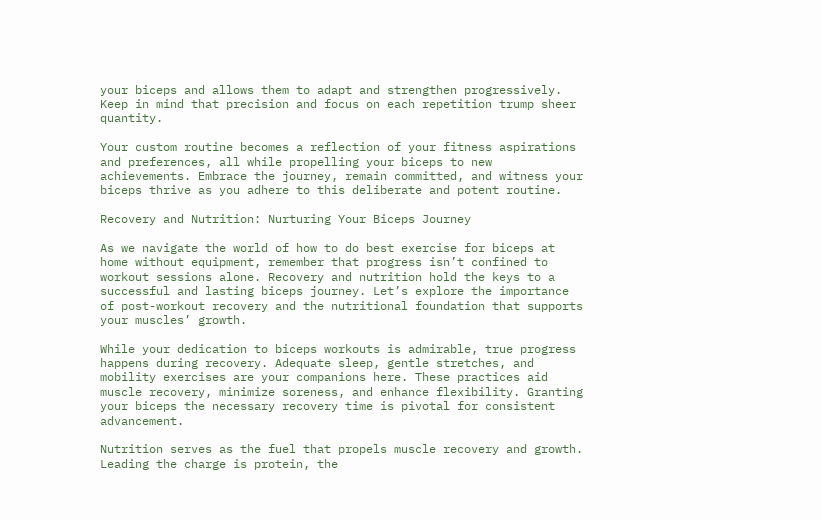your biceps and allows them to adapt and strengthen progressively. Keep in mind that precision and focus on each repetition trump sheer quantity.

Your custom routine becomes a reflection of your fitness aspirations and preferences, all while propelling your biceps to new achievements. Embrace the journey, remain committed, and witness your biceps thrive as you adhere to this deliberate and potent routine.

Recovery and Nutrition: Nurturing Your Biceps Journey

As we navigate the world of how to do best exercise for biceps at home without equipment, remember that progress isn’t confined to workout sessions alone. Recovery and nutrition hold the keys to a successful and lasting biceps journey. Let’s explore the importance of post-workout recovery and the nutritional foundation that supports your muscles’ growth.

While your dedication to biceps workouts is admirable, true progress happens during recovery. Adequate sleep, gentle stretches, and mobility exercises are your companions here. These practices aid muscle recovery, minimize soreness, and enhance flexibility. Granting your biceps the necessary recovery time is pivotal for consistent advancement.

Nutrition serves as the fuel that propels muscle recovery and growth. Leading the charge is protein, the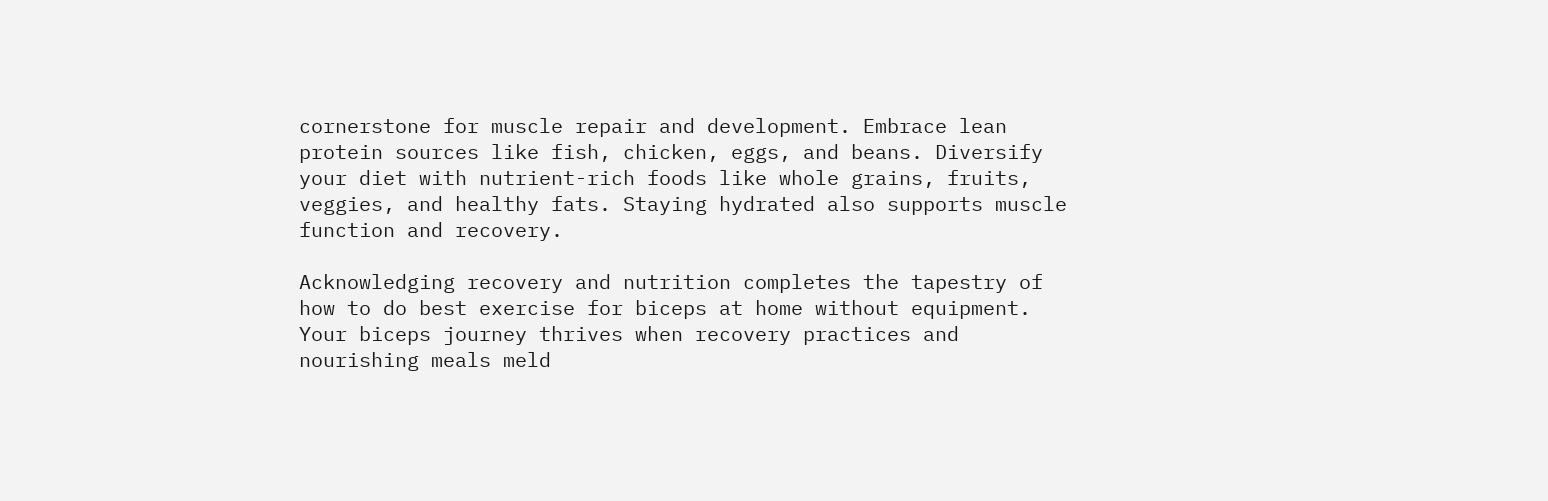cornerstone for muscle repair and development. Embrace lean protein sources like fish, chicken, eggs, and beans. Diversify your diet with nutrient-rich foods like whole grains, fruits, veggies, and healthy fats. Staying hydrated also supports muscle function and recovery.

Acknowledging recovery and nutrition completes the tapestry of how to do best exercise for biceps at home without equipment. Your biceps journey thrives when recovery practices and nourishing meals meld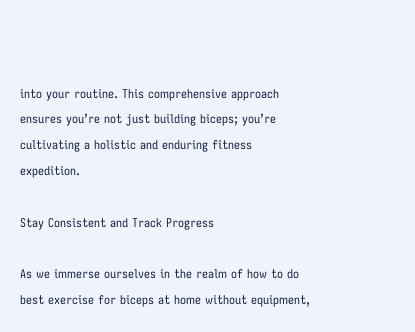into your routine. This comprehensive approach ensures you’re not just building biceps; you’re cultivating a holistic and enduring fitness expedition.

Stay Consistent and Track Progress

As we immerse ourselves in the realm of how to do best exercise for biceps at home without equipment,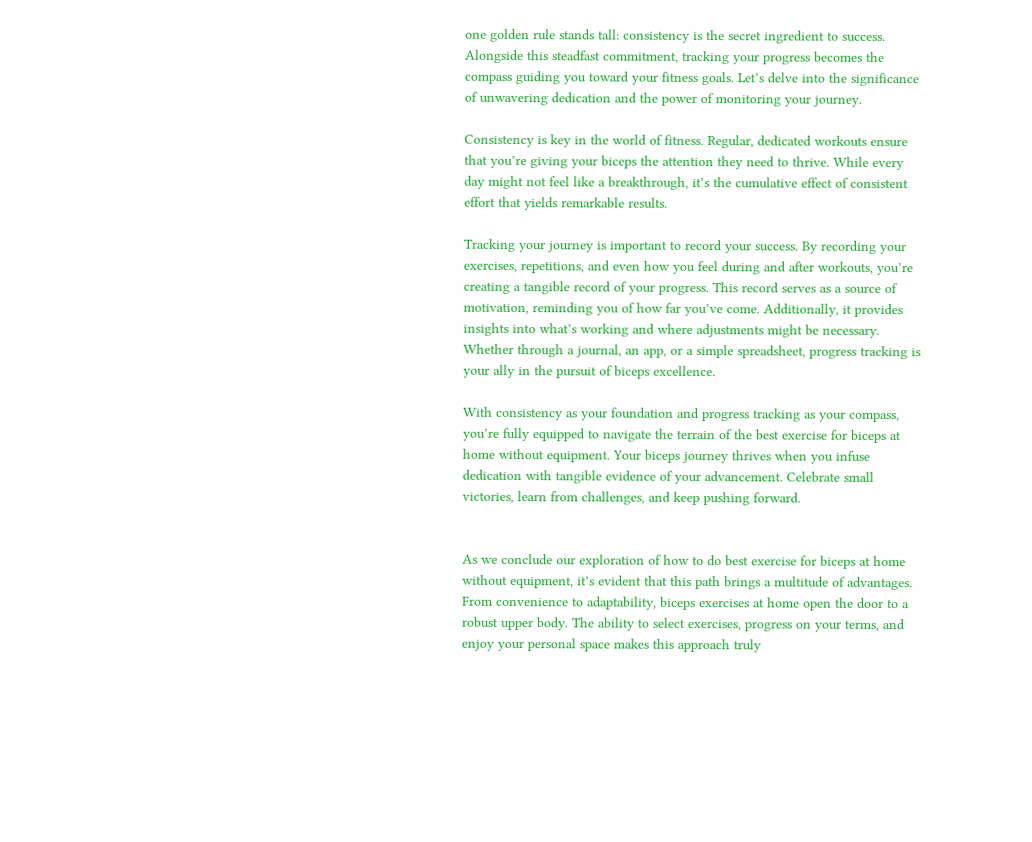one golden rule stands tall: consistency is the secret ingredient to success. Alongside this steadfast commitment, tracking your progress becomes the compass guiding you toward your fitness goals. Let’s delve into the significance of unwavering dedication and the power of monitoring your journey.

Consistency is key in the world of fitness. Regular, dedicated workouts ensure that you’re giving your biceps the attention they need to thrive. While every day might not feel like a breakthrough, it’s the cumulative effect of consistent effort that yields remarkable results.

Tracking your journey is important to record your success. By recording your exercises, repetitions, and even how you feel during and after workouts, you’re creating a tangible record of your progress. This record serves as a source of motivation, reminding you of how far you’ve come. Additionally, it provides insights into what’s working and where adjustments might be necessary. Whether through a journal, an app, or a simple spreadsheet, progress tracking is your ally in the pursuit of biceps excellence.

With consistency as your foundation and progress tracking as your compass, you’re fully equipped to navigate the terrain of the best exercise for biceps at home without equipment. Your biceps journey thrives when you infuse dedication with tangible evidence of your advancement. Celebrate small victories, learn from challenges, and keep pushing forward.


As we conclude our exploration of how to do best exercise for biceps at home without equipment, it’s evident that this path brings a multitude of advantages. From convenience to adaptability, biceps exercises at home open the door to a robust upper body. The ability to select exercises, progress on your terms, and enjoy your personal space makes this approach truly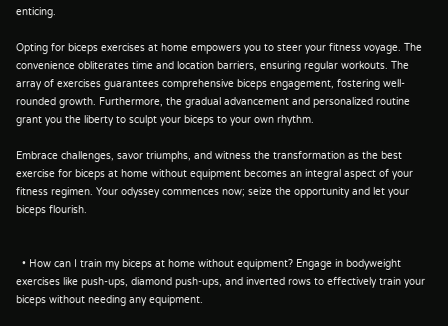enticing.

Opting for biceps exercises at home empowers you to steer your fitness voyage. The convenience obliterates time and location barriers, ensuring regular workouts. The array of exercises guarantees comprehensive biceps engagement, fostering well-rounded growth. Furthermore, the gradual advancement and personalized routine grant you the liberty to sculpt your biceps to your own rhythm.

Embrace challenges, savor triumphs, and witness the transformation as the best exercise for biceps at home without equipment becomes an integral aspect of your fitness regimen. Your odyssey commences now; seize the opportunity and let your biceps flourish.


  • How can I train my biceps at home without equipment? Engage in bodyweight exercises like push-ups, diamond push-ups, and inverted rows to effectively train your biceps without needing any equipment.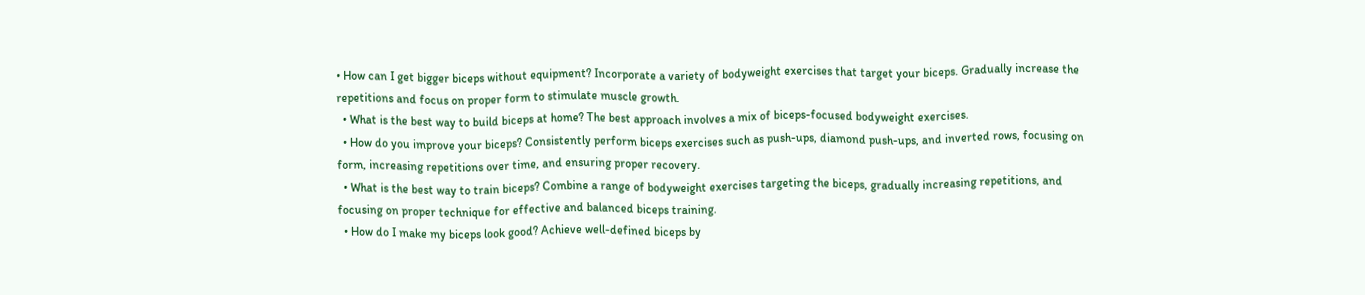• How can I get bigger biceps without equipment? Incorporate a variety of bodyweight exercises that target your biceps. Gradually increase the repetitions and focus on proper form to stimulate muscle growth.
  • What is the best way to build biceps at home? The best approach involves a mix of biceps-focused bodyweight exercises.
  • How do you improve your biceps? Consistently perform biceps exercises such as push-ups, diamond push-ups, and inverted rows, focusing on form, increasing repetitions over time, and ensuring proper recovery.
  • What is the best way to train biceps? Combine a range of bodyweight exercises targeting the biceps, gradually increasing repetitions, and focusing on proper technique for effective and balanced biceps training.
  • How do I make my biceps look good? Achieve well-defined biceps by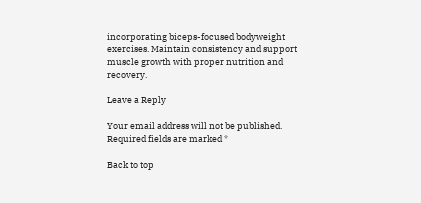incorporating biceps-focused bodyweight exercises. Maintain consistency and support muscle growth with proper nutrition and recovery.

Leave a Reply

Your email address will not be published. Required fields are marked *

Back to top